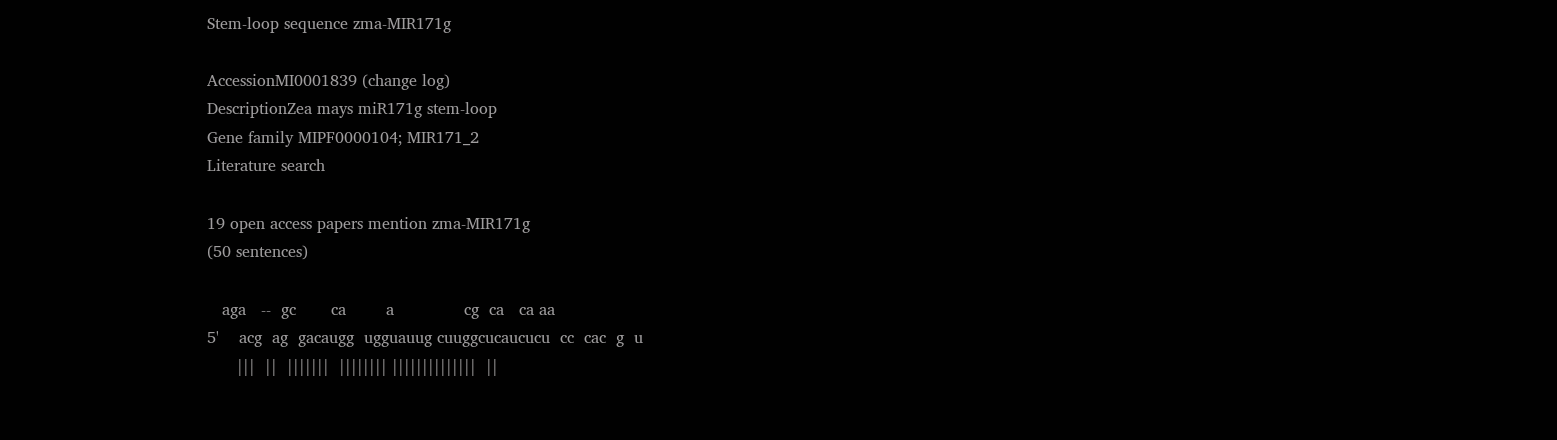Stem-loop sequence zma-MIR171g

AccessionMI0001839 (change log)
DescriptionZea mays miR171g stem-loop
Gene family MIPF0000104; MIR171_2
Literature search

19 open access papers mention zma-MIR171g
(50 sentences)

   aga   --  gc       ca        a              cg  ca   ca aa
5'    acg  ag  gacaugg  ugguauug cuuggcucaucucu  cc  cac  g  u
      |||  ||  |||||||  |||||||| ||||||||||||||  ||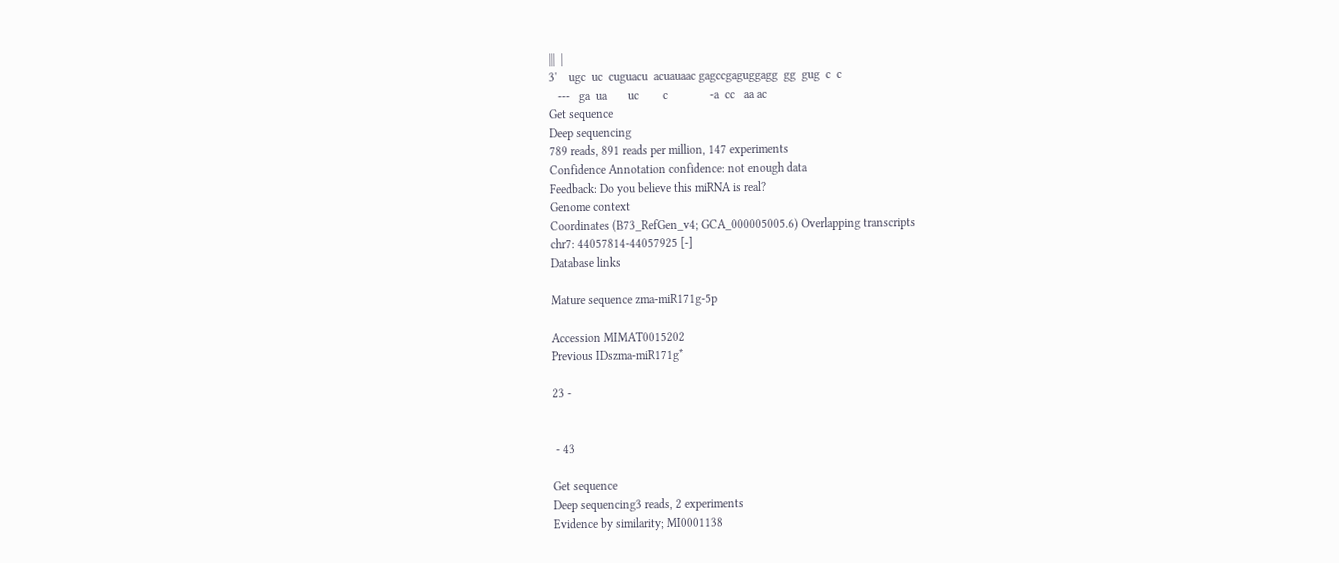|||  |
3'    ugc  uc  cuguacu  acuauaac gagccgaguggagg  gg  gug  c  c
   ---   ga  ua       uc        c              -a  cc   aa ac
Get sequence
Deep sequencing
789 reads, 891 reads per million, 147 experiments
Confidence Annotation confidence: not enough data
Feedback: Do you believe this miRNA is real?
Genome context
Coordinates (B73_RefGen_v4; GCA_000005005.6) Overlapping transcripts
chr7: 44057814-44057925 [-]
Database links

Mature sequence zma-miR171g-5p

Accession MIMAT0015202
Previous IDszma-miR171g*

23 -


 - 43

Get sequence
Deep sequencing3 reads, 2 experiments
Evidence by similarity; MI0001138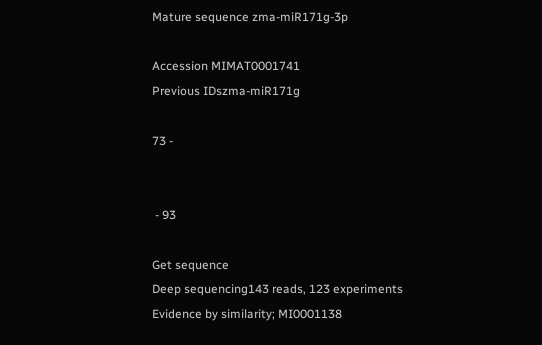Mature sequence zma-miR171g-3p

Accession MIMAT0001741
Previous IDszma-miR171g

73 -


 - 93

Get sequence
Deep sequencing143 reads, 123 experiments
Evidence by similarity; MI0001138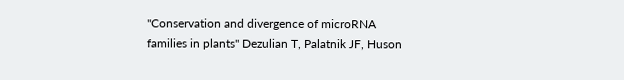"Conservation and divergence of microRNA families in plants" Dezulian T, Palatnik JF, Huson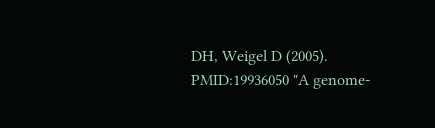DH, Weigel D (2005).
PMID:19936050 "A genome-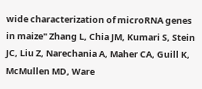wide characterization of microRNA genes in maize" Zhang L, Chia JM, Kumari S, Stein JC, Liu Z, Narechania A, Maher CA, Guill K, McMullen MD, Ware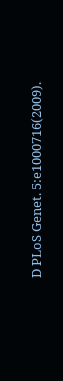D PLoS Genet. 5:e1000716(2009).